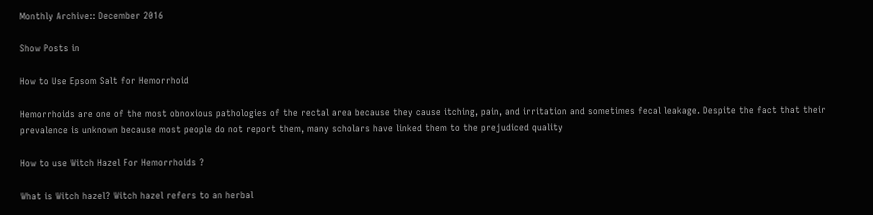Monthly Archive:: December 2016

Show Posts in

How to Use Epsom Salt for Hemorrhoid

Hemorrhoids are one of the most obnoxious pathologies of the rectal area because they cause itching, pain, and irritation and sometimes fecal leakage. Despite the fact that their prevalence is unknown because most people do not report them, many scholars have linked them to the prejudiced quality

How to use Witch Hazel For Hemorrhoids ?

What is Witch hazel? Witch hazel refers to an herbal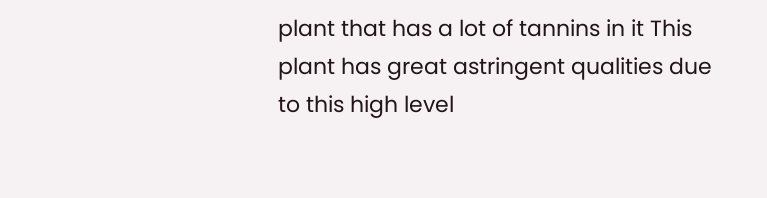plant that has a lot of tannins in it This plant has great astringent qualities due to this high level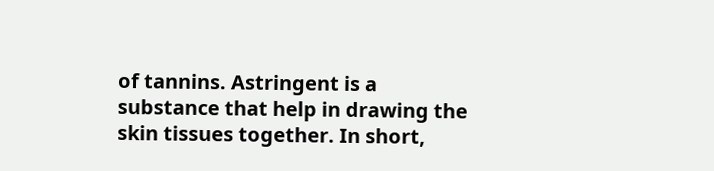of tannins. Astringent is a substance that help in drawing the skin tissues together. In short,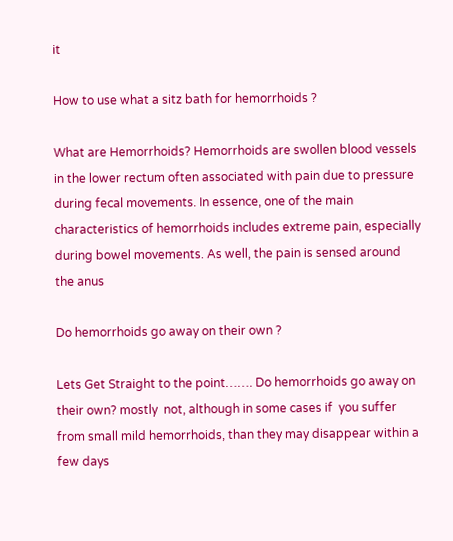it

How to use what a sitz bath for hemorrhoids ?

What are Hemorrhoids? Hemorrhoids are swollen blood vessels in the lower rectum often associated with pain due to pressure during fecal movements. In essence, one of the main characteristics of hemorrhoids includes extreme pain, especially during bowel movements. As well, the pain is sensed around the anus

Do hemorrhoids go away on their own ?

Lets Get Straight to the point……. Do hemorrhoids go away on their own? mostly  not, although in some cases if  you suffer from small mild hemorrhoids, than they may disappear within a few days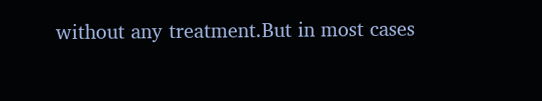without any treatment.But in most cases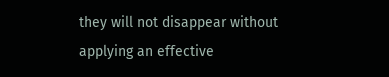they will not disappear without applying an effective